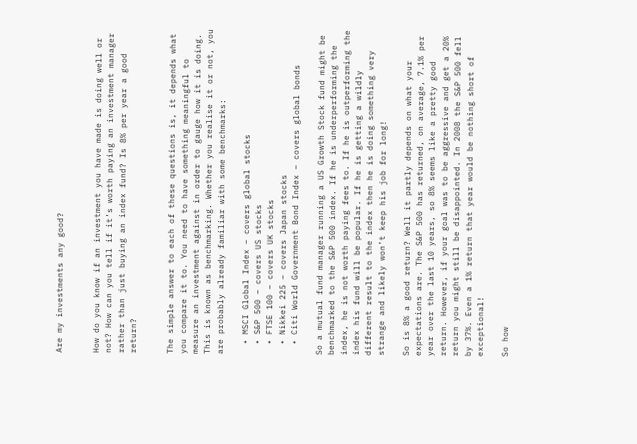Are my investments any good?


How do you know if an investment you have made is doing well or not? How can you tell if it’s worth paying an investment manager rather than just buying an index fund? Is 8% per year a good return?


The simple answer to each of these questions is, it depends what you compare it to. You need to have something meaningful to measure an investment against in order to gauge how it is doing. This is known as benchmarking. Whether you realise it or not, you are probably already familiar with some benchmarks:

  • MSCI Global Index – covers global stocks
  • S&P 500 – covers US stocks
  • FTSE 100 – covers UK stocks
  • Nikkei 225 – covers Japan stocks
  • Citi World Government Bond Index – covers global bonds

So a mutual fund manager running a US Growth Stock fund might be benchmarked to the S&P 500 index. If he is underperforming the index, he is not worth paying fees to. If he is outperforming the index his fund will be popular. If he is getting a wildly different result to the index then he is doing something very strange and likely won’t keep his job for long!

So is 8% a good return? Well it partly depends on what your expectations are. The S&P 500 has returned, on average, 7.1% per year over the last 10 years, so 8% seems like a pretty good return. However, if your goal was to be aggressive and get a 20% return you might still be disappointed. In 2008 the S&P 500 fell by 37%. Even a 1% return that year would be nothing short of exceptional!

So how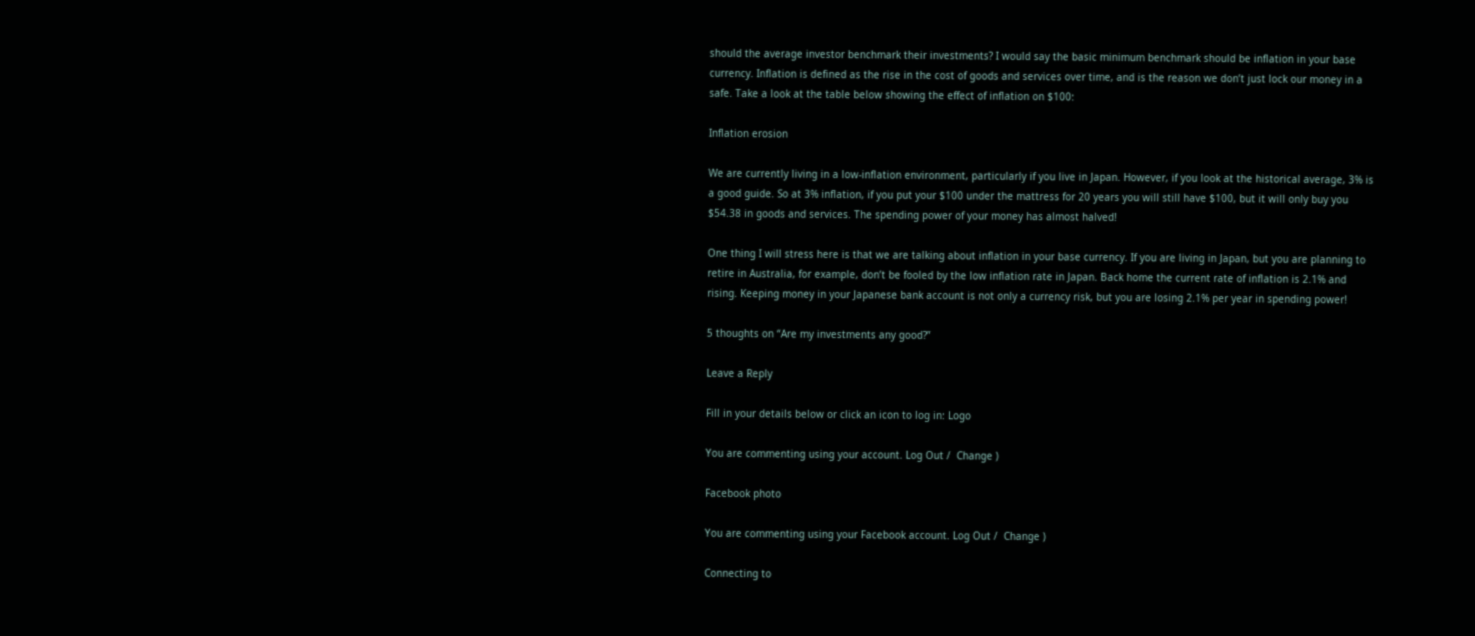should the average investor benchmark their investments? I would say the basic minimum benchmark should be inflation in your base currency. Inflation is defined as the rise in the cost of goods and services over time, and is the reason we don’t just lock our money in a safe. Take a look at the table below showing the effect of inflation on $100:

Inflation erosion

We are currently living in a low-inflation environment, particularly if you live in Japan. However, if you look at the historical average, 3% is a good guide. So at 3% inflation, if you put your $100 under the mattress for 20 years you will still have $100, but it will only buy you $54.38 in goods and services. The spending power of your money has almost halved!

One thing I will stress here is that we are talking about inflation in your base currency. If you are living in Japan, but you are planning to retire in Australia, for example, don’t be fooled by the low inflation rate in Japan. Back home the current rate of inflation is 2.1% and rising. Keeping money in your Japanese bank account is not only a currency risk, but you are losing 2.1% per year in spending power!

5 thoughts on “Are my investments any good?”

Leave a Reply

Fill in your details below or click an icon to log in: Logo

You are commenting using your account. Log Out /  Change )

Facebook photo

You are commenting using your Facebook account. Log Out /  Change )

Connecting to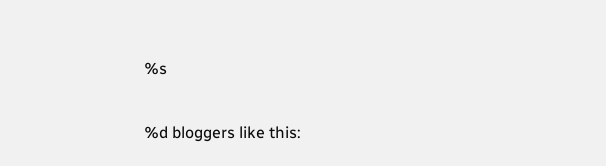%s

%d bloggers like this: